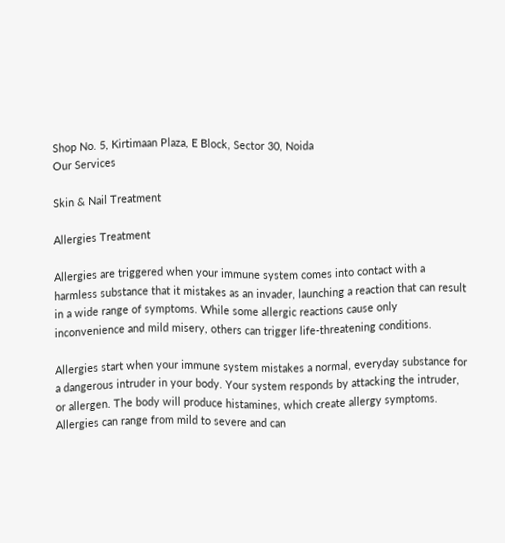Shop No. 5, Kirtimaan Plaza, E Block, Sector 30, Noida
Our Services

Skin & Nail Treatment

Allergies Treatment

Allergies are triggered when your immune system comes into contact with a harmless substance that it mistakes as an invader, launching a reaction that can result in a wide range of symptoms. While some allergic reactions cause only inconvenience and mild misery, others can trigger life-threatening conditions.

Allergies start when your immune system mistakes a normal, everyday substance for a dangerous intruder in your body. Your system responds by attacking the intruder, or allergen. The body will produce histamines, which create allergy symptoms. Allergies can range from mild to severe and can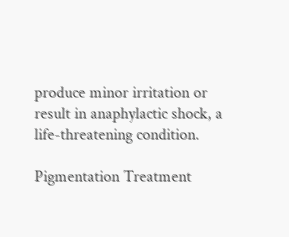produce minor irritation or result in anaphylactic shock, a life-threatening condition.

Pigmentation Treatment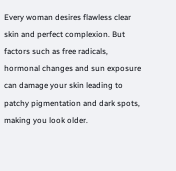Every woman desires flawless clear skin and perfect complexion. But factors such as free radicals, hormonal changes and sun exposure can damage your skin leading to patchy pigmentation and dark spots, making you look older.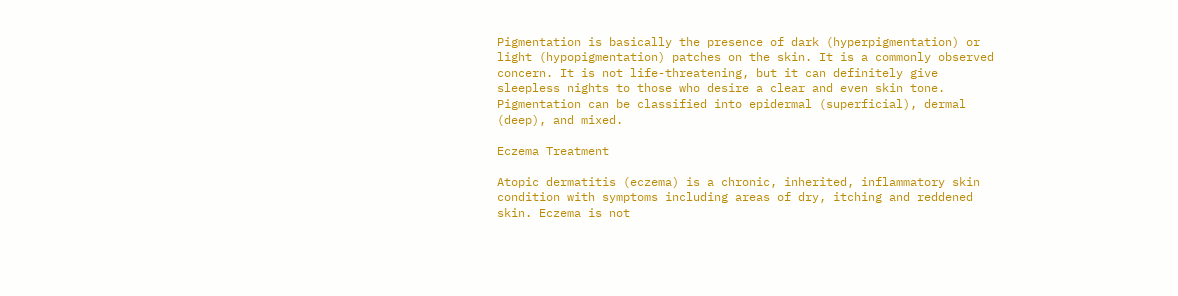Pigmentation is basically the presence of dark (hyperpigmentation) or light (hypopigmentation) patches on the skin. It is a commonly observed concern. It is not life-threatening, but it can definitely give sleepless nights to those who desire a clear and even skin tone. Pigmentation can be classified into epidermal (superficial), dermal (deep), and mixed.

Eczema Treatment

Atopic dermatitis (eczema) is a chronic, inherited, inflammatory skin condition with symptoms including areas of dry, itching and reddened skin. Eczema is not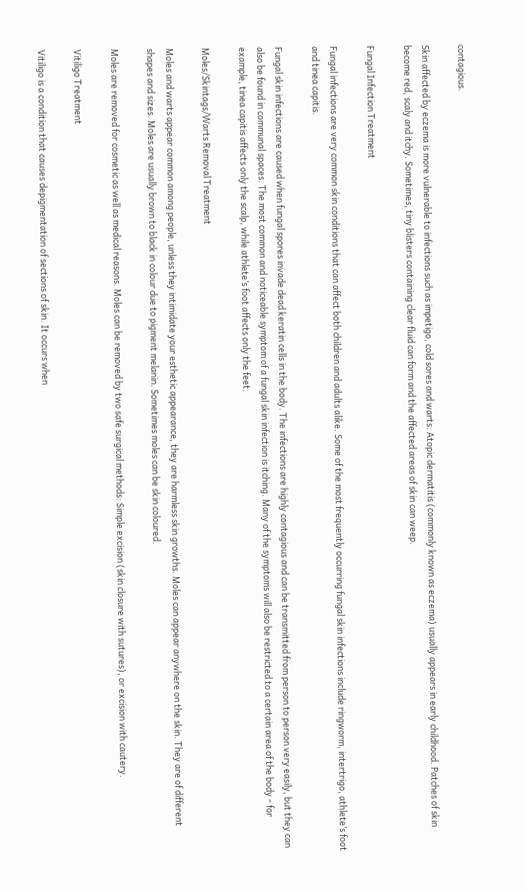contagious.

Skin affected by eczema is more vulnerable to infections such as impetigo, cold sores and warts. Atopic dermatitis (commonly known as eczema) usually appears in early childhood. Patches of skin become red, scaly and itchy. Sometimes, tiny blisters containing clear fluid can form and the affected areas of skin can weep.

Fungal Infection Treatment

Fungal infections are very common skin conditions that can affect both children and adults alike. Some of the most frequently occurring fungal skin infections include ringworm, intertrigo, athlete’s foot and tinea capitis.

Fungal skin infections are caused when fungal spores invade dead keratin cells in the body. The infections are highly contagious and can be transmitted from person to person very easily, but they can also be found in communal spaces. The most common and noticeable symptom of a fungal skin infection is itching. Many of the symptoms will also be restricted to a certain area of the body - for example, tinea capitis affects only the scalp, while athlete’s foot affects only the feet.

Moles/Skintags/Warts Removal Treatment

Moles and warts appear common among people, unless they intimidate your esthetic appearance, they are harmless skin growths. Moles can appear anywhere on the skin. They are of different shapes and sizes. Moles are usually brown to black in colour due to pigment melanin. Sometimes moles can be skin coloured.

Moles are removed for cosmetic as well as medical reasons. Moles can be removed by two safe surgical methods: Simple excision (skin closure with sutures), or excision with cautery.

Vitiligo Treatment

Vitiligo is a condition that causes depigmentation of sections of skin. It occurs when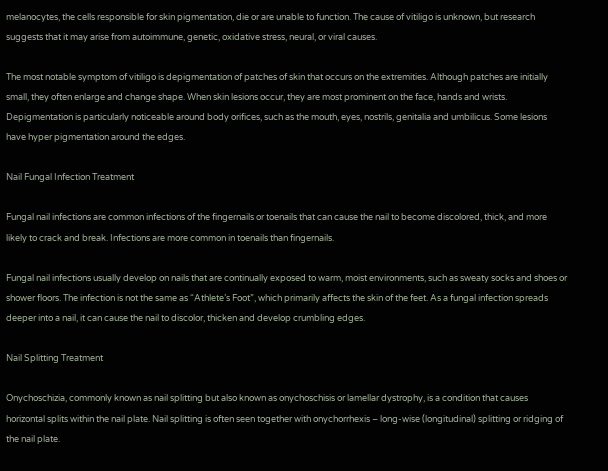melanocytes, the cells responsible for skin pigmentation, die or are unable to function. The cause of vitiligo is unknown, but research suggests that it may arise from autoimmune, genetic, oxidative stress, neural, or viral causes.

The most notable symptom of vitiligo is depigmentation of patches of skin that occurs on the extremities. Although patches are initially small, they often enlarge and change shape. When skin lesions occur, they are most prominent on the face, hands and wrists. Depigmentation is particularly noticeable around body orifices, such as the mouth, eyes, nostrils, genitalia and umbilicus. Some lesions have hyper pigmentation around the edges.

Nail Fungal Infection Treatment

Fungal nail infections are common infections of the fingernails or toenails that can cause the nail to become discolored, thick, and more likely to crack and break. Infections are more common in toenails than fingernails.

Fungal nail infections usually develop on nails that are continually exposed to warm, moist environments, such as sweaty socks and shoes or shower floors. The infection is not the same as “Athlete’s Foot”, which primarily affects the skin of the feet. As a fungal infection spreads deeper into a nail, it can cause the nail to discolor, thicken and develop crumbling edges.

Nail Splitting Treatment

Onychoschizia, commonly known as nail splitting but also known as onychoschisis or lamellar dystrophy, is a condition that causes horizontal splits within the nail plate. Nail splitting is often seen together with onychorrhexis – long-wise (longitudinal) splitting or ridging of the nail plate.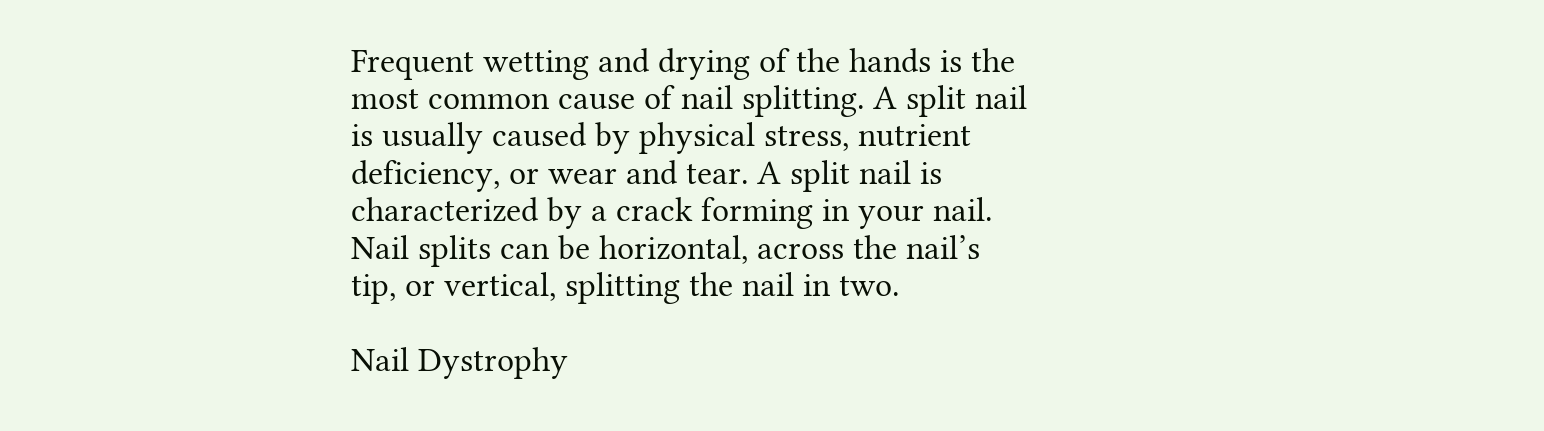Frequent wetting and drying of the hands is the most common cause of nail splitting. A split nail is usually caused by physical stress, nutrient deficiency, or wear and tear. A split nail is characterized by a crack forming in your nail. Nail splits can be horizontal, across the nail’s tip, or vertical, splitting the nail in two.

Nail Dystrophy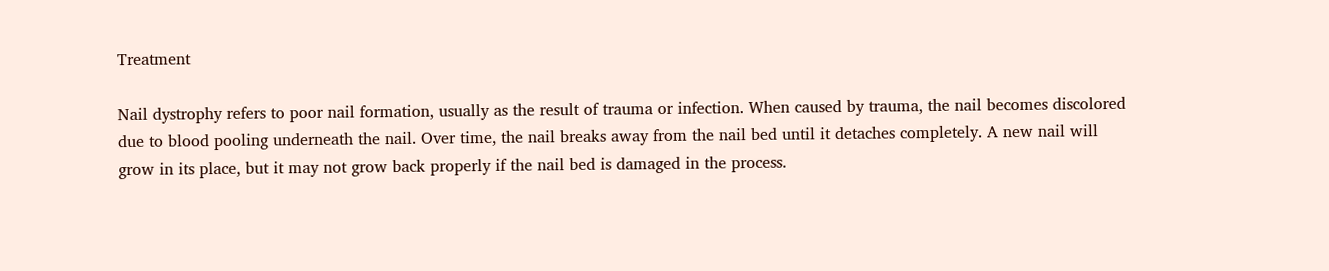Treatment

Nail dystrophy refers to poor nail formation, usually as the result of trauma or infection. When caused by trauma, the nail becomes discolored due to blood pooling underneath the nail. Over time, the nail breaks away from the nail bed until it detaches completely. A new nail will grow in its place, but it may not grow back properly if the nail bed is damaged in the process.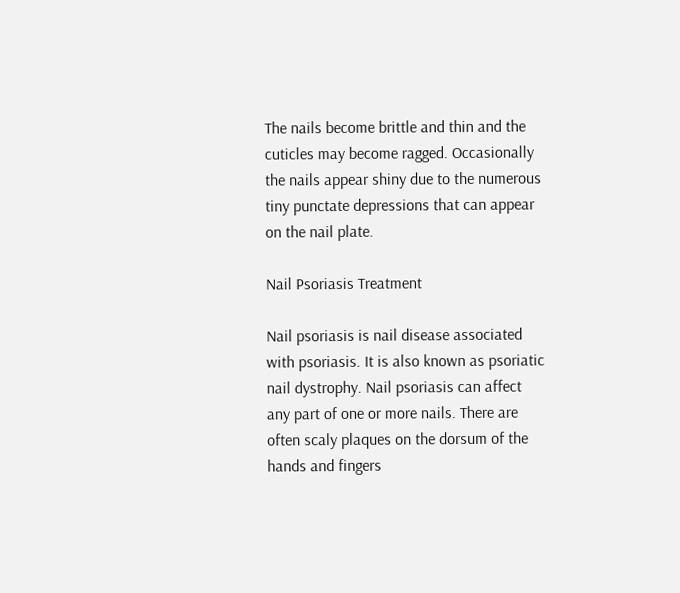The nails become brittle and thin and the cuticles may become ragged. Occasionally the nails appear shiny due to the numerous tiny punctate depressions that can appear on the nail plate.

Nail Psoriasis Treatment

Nail psoriasis is nail disease associated with psoriasis. It is also known as psoriatic nail dystrophy. Nail psoriasis can affect any part of one or more nails. There are often scaly plaques on the dorsum of the hands and fingers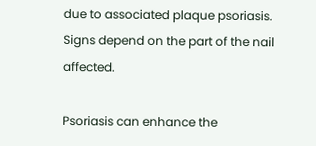due to associated plaque psoriasis. Signs depend on the part of the nail affected.

Psoriasis can enhance the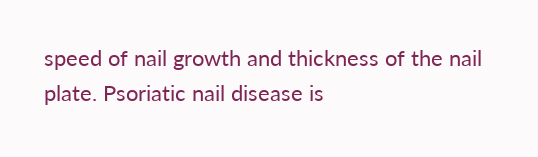speed of nail growth and thickness of the nail plate. Psoriatic nail disease is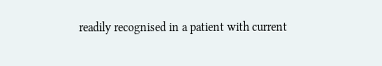readily recognised in a patient with current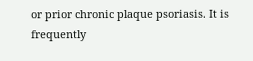or prior chronic plaque psoriasis. It is frequently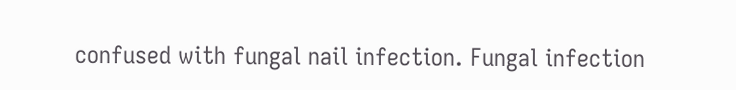confused with fungal nail infection. Fungal infection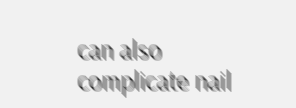can also complicate nail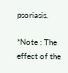psoriasis.

*Note : The effect of the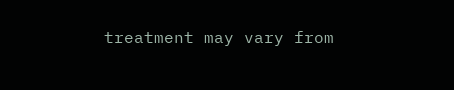treatment may vary from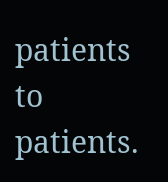patients to patients.